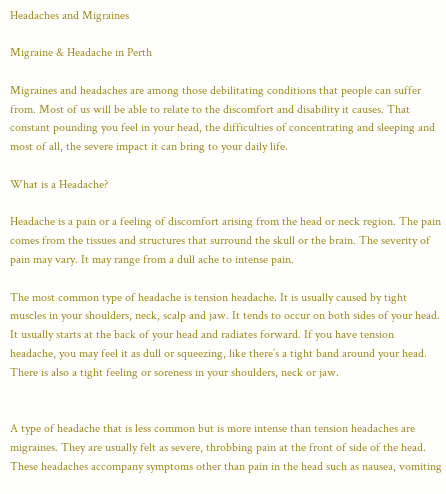Headaches and Migraines

Migraine & Headache in Perth

Migraines and headaches are among those debilitating conditions that people can suffer from. Most of us will be able to relate to the discomfort and disability it causes. That constant pounding you feel in your head, the difficulties of concentrating and sleeping and most of all, the severe impact it can bring to your daily life.

What is a Headache?

Headache is a pain or a feeling of discomfort arising from the head or neck region. The pain comes from the tissues and structures that surround the skull or the brain. The severity of pain may vary. It may range from a dull ache to intense pain.

The most common type of headache is tension headache. It is usually caused by tight muscles in your shoulders, neck, scalp and jaw. It tends to occur on both sides of your head. It usually starts at the back of your head and radiates forward. If you have tension headache, you may feel it as dull or squeezing, like there’s a tight band around your head. There is also a tight feeling or soreness in your shoulders, neck or jaw.


A type of headache that is less common but is more intense than tension headaches are migraines. They are usually felt as severe, throbbing pain at the front of side of the head. These headaches accompany symptoms other than pain in the head such as nausea, vomiting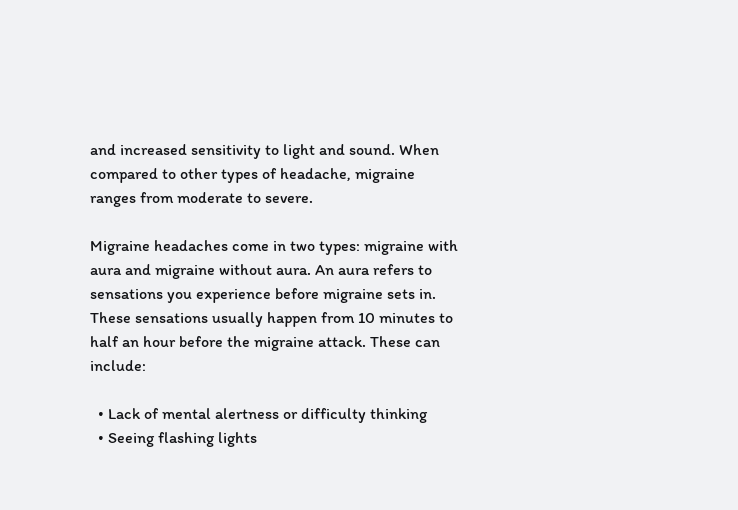and increased sensitivity to light and sound. When compared to other types of headache, migraine ranges from moderate to severe.

Migraine headaches come in two types: migraine with aura and migraine without aura. An aura refers to sensations you experience before migraine sets in. These sensations usually happen from 10 minutes to half an hour before the migraine attack. These can include:

  • Lack of mental alertness or difficulty thinking
  • Seeing flashing lights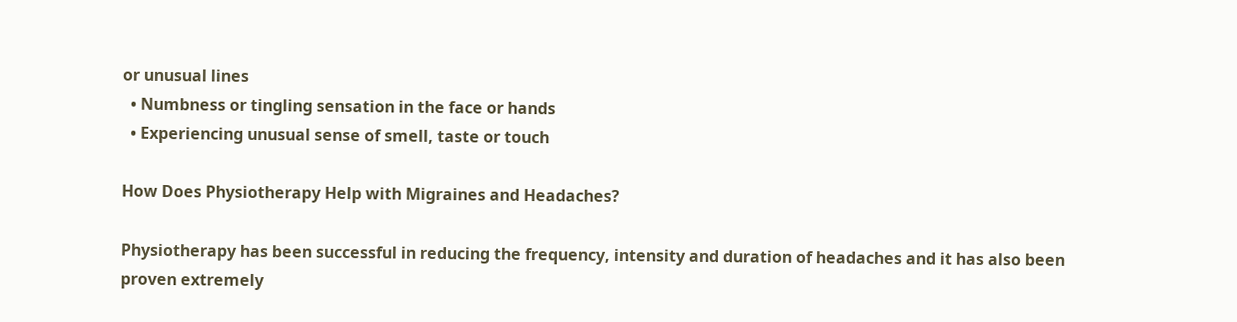or unusual lines
  • Numbness or tingling sensation in the face or hands
  • Experiencing unusual sense of smell, taste or touch

How Does Physiotherapy Help with Migraines and Headaches?

Physiotherapy has been successful in reducing the frequency, intensity and duration of headaches and it has also been proven extremely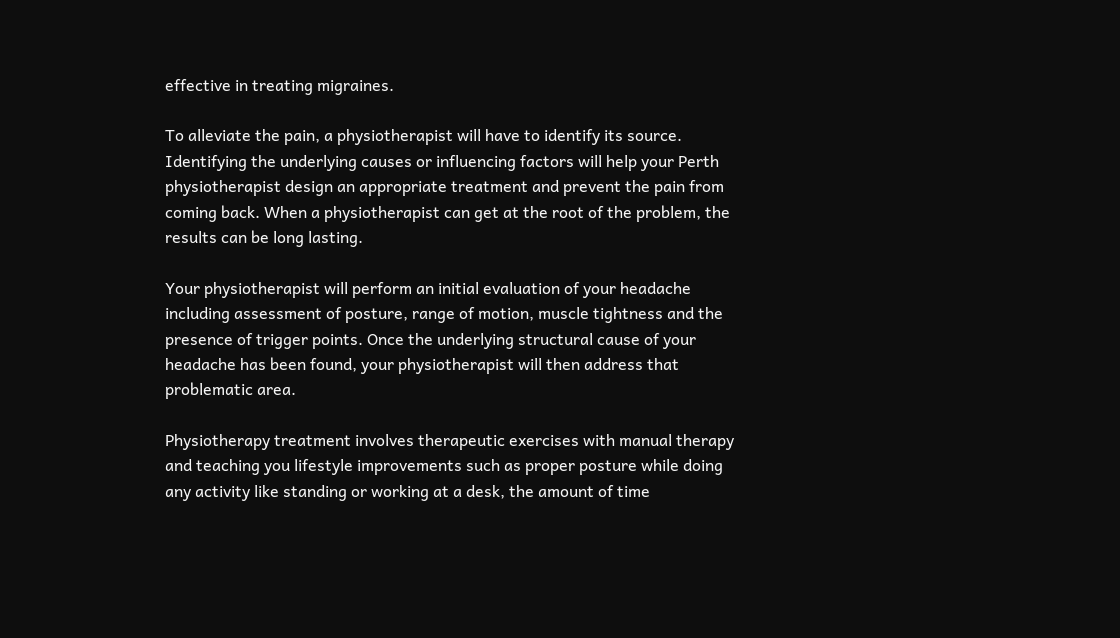effective in treating migraines.

To alleviate the pain, a physiotherapist will have to identify its source. Identifying the underlying causes or influencing factors will help your Perth physiotherapist design an appropriate treatment and prevent the pain from coming back. When a physiotherapist can get at the root of the problem, the results can be long lasting.

Your physiotherapist will perform an initial evaluation of your headache including assessment of posture, range of motion, muscle tightness and the presence of trigger points. Once the underlying structural cause of your headache has been found, your physiotherapist will then address that problematic area.

Physiotherapy treatment involves therapeutic exercises with manual therapy and teaching you lifestyle improvements such as proper posture while doing any activity like standing or working at a desk, the amount of time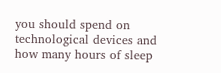you should spend on technological devices and how many hours of sleep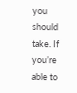you should take. If you’re able to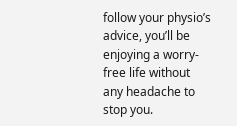follow your physio’s advice, you’ll be enjoying a worry-free life without any headache to stop you.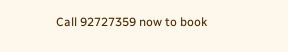Call 92727359 now to book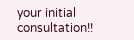your initial consultation!!